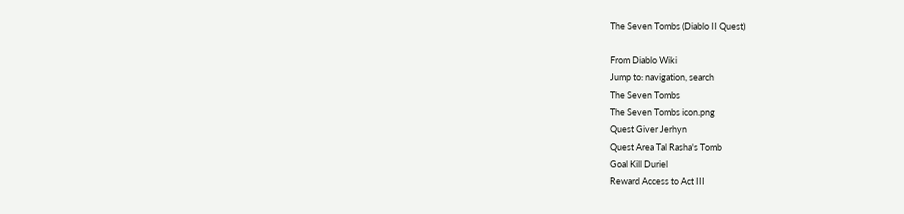The Seven Tombs (Diablo II Quest)

From Diablo Wiki
Jump to: navigation, search
The Seven Tombs
The Seven Tombs icon.png
Quest Giver Jerhyn
Quest Area Tal Rasha's Tomb
Goal Kill Duriel
Reward Access to Act III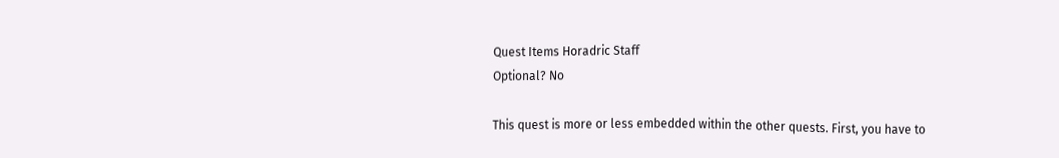Quest Items Horadric Staff
Optional? No

This quest is more or less embedded within the other quests. First, you have to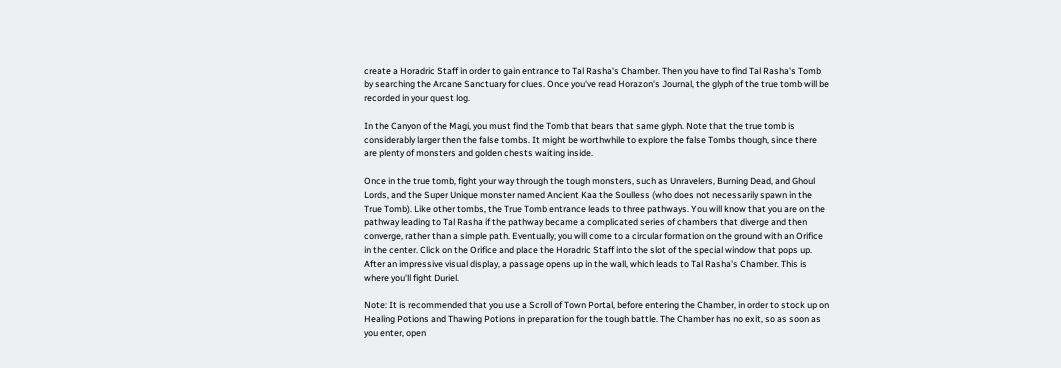create a Horadric Staff in order to gain entrance to Tal Rasha's Chamber. Then you have to find Tal Rasha's Tomb by searching the Arcane Sanctuary for clues. Once you've read Horazon's Journal, the glyph of the true tomb will be recorded in your quest log.

In the Canyon of the Magi, you must find the Tomb that bears that same glyph. Note that the true tomb is considerably larger then the false tombs. It might be worthwhile to explore the false Tombs though, since there are plenty of monsters and golden chests waiting inside.

Once in the true tomb, fight your way through the tough monsters, such as Unravelers, Burning Dead, and Ghoul Lords, and the Super Unique monster named Ancient Kaa the Soulless (who does not necessarily spawn in the True Tomb). Like other tombs, the True Tomb entrance leads to three pathways. You will know that you are on the pathway leading to Tal Rasha if the pathway became a complicated series of chambers that diverge and then converge, rather than a simple path. Eventually, you will come to a circular formation on the ground with an Orifice in the center. Click on the Orifice and place the Horadric Staff into the slot of the special window that pops up. After an impressive visual display, a passage opens up in the wall, which leads to Tal Rasha's Chamber. This is where you'll fight Duriel.

Note: It is recommended that you use a Scroll of Town Portal, before entering the Chamber, in order to stock up on Healing Potions and Thawing Potions in preparation for the tough battle. The Chamber has no exit, so as soon as you enter, open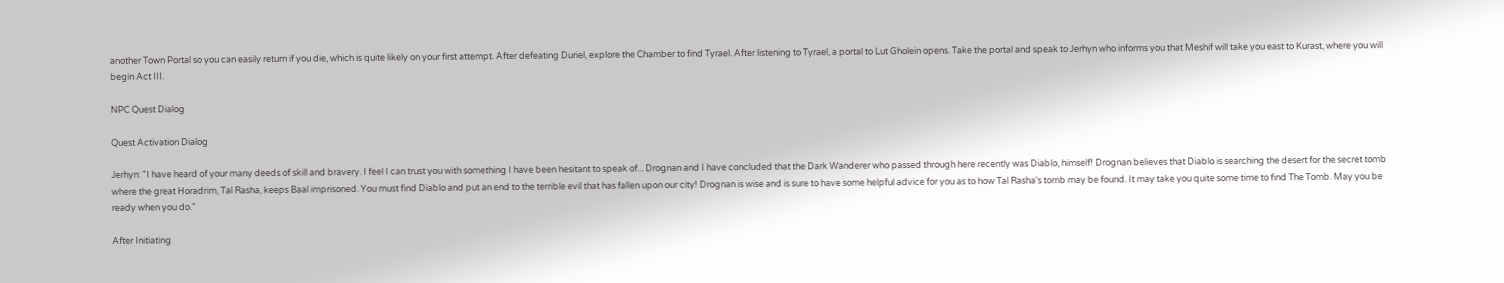another Town Portal so you can easily return if you die, which is quite likely on your first attempt. After defeating Duriel, explore the Chamber to find Tyrael. After listening to Tyrael, a portal to Lut Gholein opens. Take the portal and speak to Jerhyn who informs you that Meshif will take you east to Kurast, where you will begin Act III.

NPC Quest Dialog

Quest Activation Dialog

Jerhyn: "I have heard of your many deeds of skill and bravery. I feel I can trust you with something I have been hesitant to speak of... Drognan and I have concluded that the Dark Wanderer who passed through here recently was Diablo, himself! Drognan believes that Diablo is searching the desert for the secret tomb where the great Horadrim, Tal Rasha, keeps Baal imprisoned. You must find Diablo and put an end to the terrible evil that has fallen upon our city! Drognan is wise and is sure to have some helpful advice for you as to how Tal Rasha's tomb may be found. It may take you quite some time to find The Tomb. May you be ready when you do."

After Initiating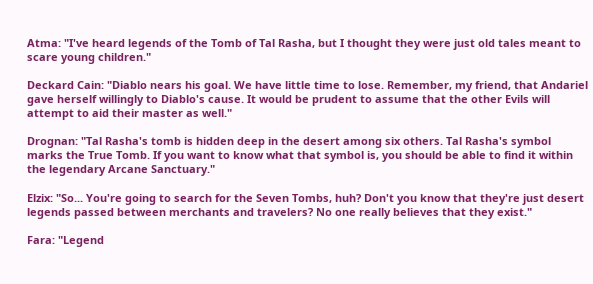Atma: "I've heard legends of the Tomb of Tal Rasha, but I thought they were just old tales meant to scare young children."

Deckard Cain: "Diablo nears his goal. We have little time to lose. Remember, my friend, that Andariel gave herself willingly to Diablo's cause. It would be prudent to assume that the other Evils will attempt to aid their master as well."

Drognan: "Tal Rasha's tomb is hidden deep in the desert among six others. Tal Rasha's symbol marks the True Tomb. If you want to know what that symbol is, you should be able to find it within the legendary Arcane Sanctuary."

Elzix: "So... You're going to search for the Seven Tombs, huh? Don't you know that they're just desert legends passed between merchants and travelers? No one really believes that they exist."

Fara: "Legend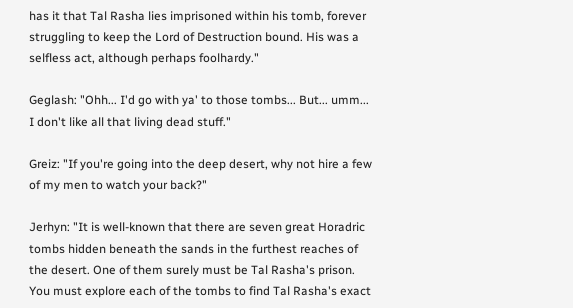has it that Tal Rasha lies imprisoned within his tomb, forever struggling to keep the Lord of Destruction bound. His was a selfless act, although perhaps foolhardy."

Geglash: "Ohh... I'd go with ya' to those tombs... But... umm... I don't like all that living dead stuff."

Greiz: "If you're going into the deep desert, why not hire a few of my men to watch your back?"

Jerhyn: "It is well-known that there are seven great Horadric tombs hidden beneath the sands in the furthest reaches of the desert. One of them surely must be Tal Rasha's prison. You must explore each of the tombs to find Tal Rasha's exact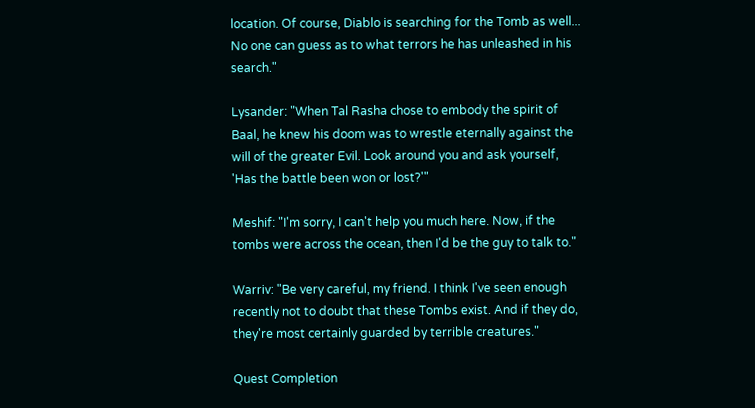location. Of course, Diablo is searching for the Tomb as well... No one can guess as to what terrors he has unleashed in his search."

Lysander: "When Tal Rasha chose to embody the spirit of Baal, he knew his doom was to wrestle eternally against the will of the greater Evil. Look around you and ask yourself, 'Has the battle been won or lost?'"

Meshif: "I'm sorry, I can't help you much here. Now, if the tombs were across the ocean, then I'd be the guy to talk to."

Warriv: "Be very careful, my friend. I think I've seen enough recently not to doubt that these Tombs exist. And if they do, they're most certainly guarded by terrible creatures."

Quest Completion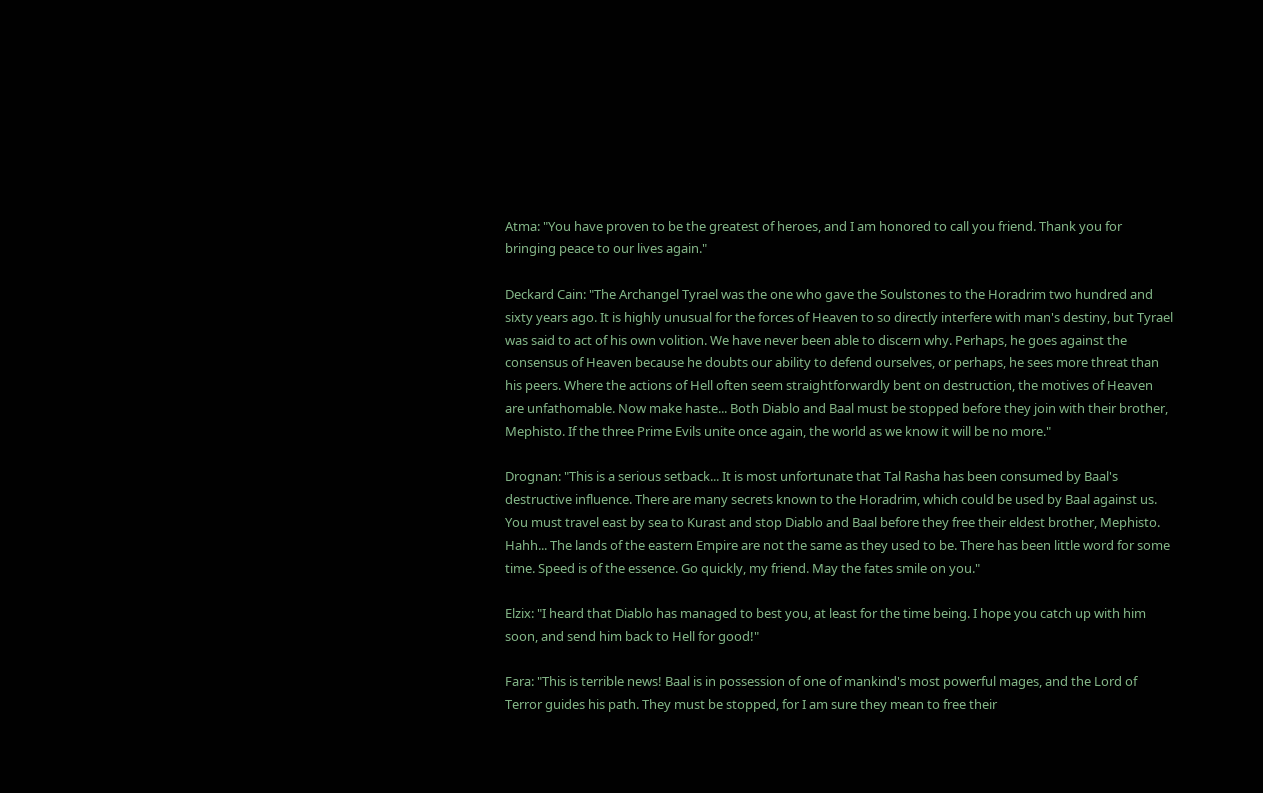Atma: "You have proven to be the greatest of heroes, and I am honored to call you friend. Thank you for bringing peace to our lives again."

Deckard Cain: "The Archangel Tyrael was the one who gave the Soulstones to the Horadrim two hundred and sixty years ago. It is highly unusual for the forces of Heaven to so directly interfere with man's destiny, but Tyrael was said to act of his own volition. We have never been able to discern why. Perhaps, he goes against the consensus of Heaven because he doubts our ability to defend ourselves, or perhaps, he sees more threat than his peers. Where the actions of Hell often seem straightforwardly bent on destruction, the motives of Heaven are unfathomable. Now make haste... Both Diablo and Baal must be stopped before they join with their brother, Mephisto. If the three Prime Evils unite once again, the world as we know it will be no more."

Drognan: "This is a serious setback... It is most unfortunate that Tal Rasha has been consumed by Baal's destructive influence. There are many secrets known to the Horadrim, which could be used by Baal against us. You must travel east by sea to Kurast and stop Diablo and Baal before they free their eldest brother, Mephisto. Hahh... The lands of the eastern Empire are not the same as they used to be. There has been little word for some time. Speed is of the essence. Go quickly, my friend. May the fates smile on you."

Elzix: "I heard that Diablo has managed to best you, at least for the time being. I hope you catch up with him soon, and send him back to Hell for good!"

Fara: "This is terrible news! Baal is in possession of one of mankind's most powerful mages, and the Lord of Terror guides his path. They must be stopped, for I am sure they mean to free their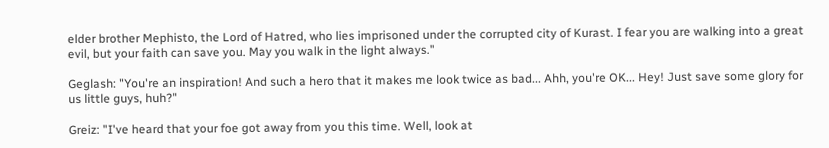elder brother Mephisto, the Lord of Hatred, who lies imprisoned under the corrupted city of Kurast. I fear you are walking into a great evil, but your faith can save you. May you walk in the light always."

Geglash: "You're an inspiration! And such a hero that it makes me look twice as bad... Ahh, you're OK... Hey! Just save some glory for us little guys, huh?"

Greiz: "I've heard that your foe got away from you this time. Well, look at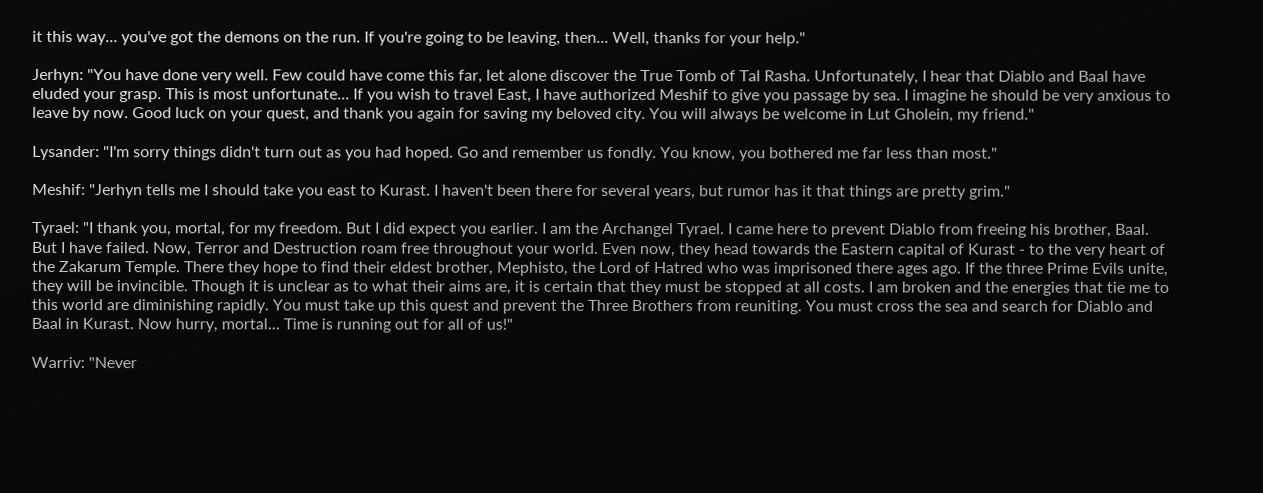it this way... you've got the demons on the run. If you're going to be leaving, then... Well, thanks for your help."

Jerhyn: "You have done very well. Few could have come this far, let alone discover the True Tomb of Tal Rasha. Unfortunately, I hear that Diablo and Baal have eluded your grasp. This is most unfortunate... If you wish to travel East, I have authorized Meshif to give you passage by sea. I imagine he should be very anxious to leave by now. Good luck on your quest, and thank you again for saving my beloved city. You will always be welcome in Lut Gholein, my friend."

Lysander: "I'm sorry things didn't turn out as you had hoped. Go and remember us fondly. You know, you bothered me far less than most."

Meshif: "Jerhyn tells me I should take you east to Kurast. I haven't been there for several years, but rumor has it that things are pretty grim."

Tyrael: "I thank you, mortal, for my freedom. But I did expect you earlier. I am the Archangel Tyrael. I came here to prevent Diablo from freeing his brother, Baal. But I have failed. Now, Terror and Destruction roam free throughout your world. Even now, they head towards the Eastern capital of Kurast - to the very heart of the Zakarum Temple. There they hope to find their eldest brother, Mephisto, the Lord of Hatred who was imprisoned there ages ago. If the three Prime Evils unite, they will be invincible. Though it is unclear as to what their aims are, it is certain that they must be stopped at all costs. I am broken and the energies that tie me to this world are diminishing rapidly. You must take up this quest and prevent the Three Brothers from reuniting. You must cross the sea and search for Diablo and Baal in Kurast. Now hurry, mortal... Time is running out for all of us!"

Warriv: "Never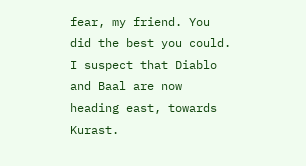fear, my friend. You did the best you could. I suspect that Diablo and Baal are now heading east, towards Kurast.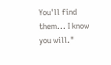You'll find them... I know you will."